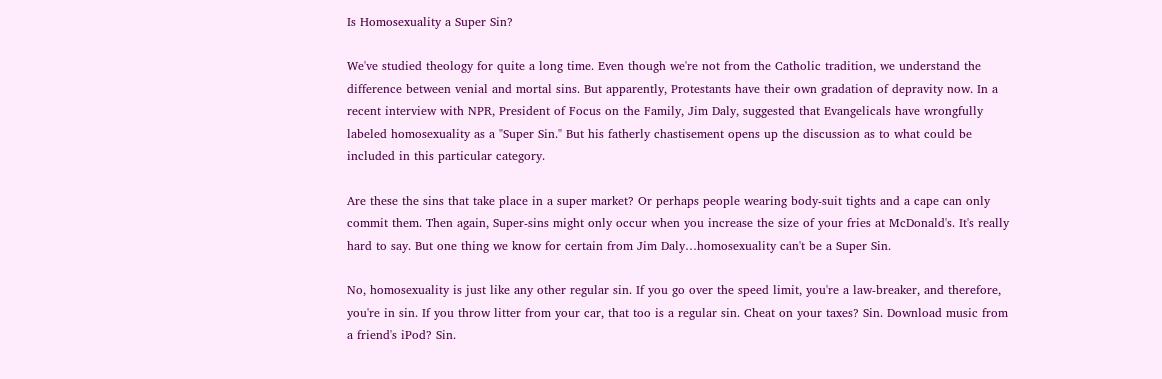Is Homosexuality a Super Sin?

We've studied theology for quite a long time. Even though we're not from the Catholic tradition, we understand the difference between venial and mortal sins. But apparently, Protestants have their own gradation of depravity now. In a recent interview with NPR, President of Focus on the Family, Jim Daly, suggested that Evangelicals have wrongfully labeled homosexuality as a "Super Sin." But his fatherly chastisement opens up the discussion as to what could be included in this particular category.

Are these the sins that take place in a super market? Or perhaps people wearing body-suit tights and a cape can only commit them. Then again, Super-sins might only occur when you increase the size of your fries at McDonald's. It's really hard to say. But one thing we know for certain from Jim Daly…homosexuality can't be a Super Sin.

No, homosexuality is just like any other regular sin. If you go over the speed limit, you're a law-breaker, and therefore, you're in sin. If you throw litter from your car, that too is a regular sin. Cheat on your taxes? Sin. Download music from a friend's iPod? Sin.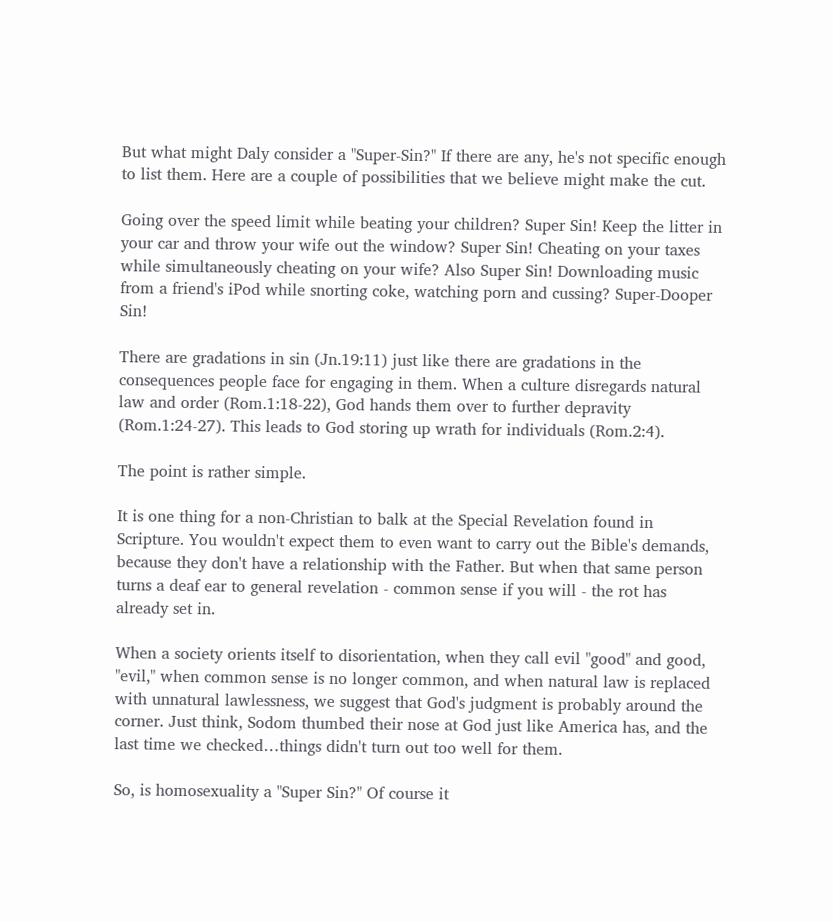But what might Daly consider a "Super-Sin?" If there are any, he's not specific enough to list them. Here are a couple of possibilities that we believe might make the cut.

Going over the speed limit while beating your children? Super Sin! Keep the litter in your car and throw your wife out the window? Super Sin! Cheating on your taxes while simultaneously cheating on your wife? Also Super Sin! Downloading music from a friend's iPod while snorting coke, watching porn and cussing? Super-Dooper Sin!

There are gradations in sin (Jn.19:11) just like there are gradations in the consequences people face for engaging in them. When a culture disregards natural law and order (Rom.1:18-22), God hands them over to further depravity (Rom.1:24-27). This leads to God storing up wrath for individuals (Rom.2:4).

The point is rather simple.

It is one thing for a non-Christian to balk at the Special Revelation found in Scripture. You wouldn't expect them to even want to carry out the Bible's demands, because they don't have a relationship with the Father. But when that same person turns a deaf ear to general revelation - common sense if you will - the rot has already set in.

When a society orients itself to disorientation, when they call evil "good" and good, "evil," when common sense is no longer common, and when natural law is replaced with unnatural lawlessness, we suggest that God's judgment is probably around the corner. Just think, Sodom thumbed their nose at God just like America has, and the last time we checked…things didn't turn out too well for them.

So, is homosexuality a "Super Sin?" Of course it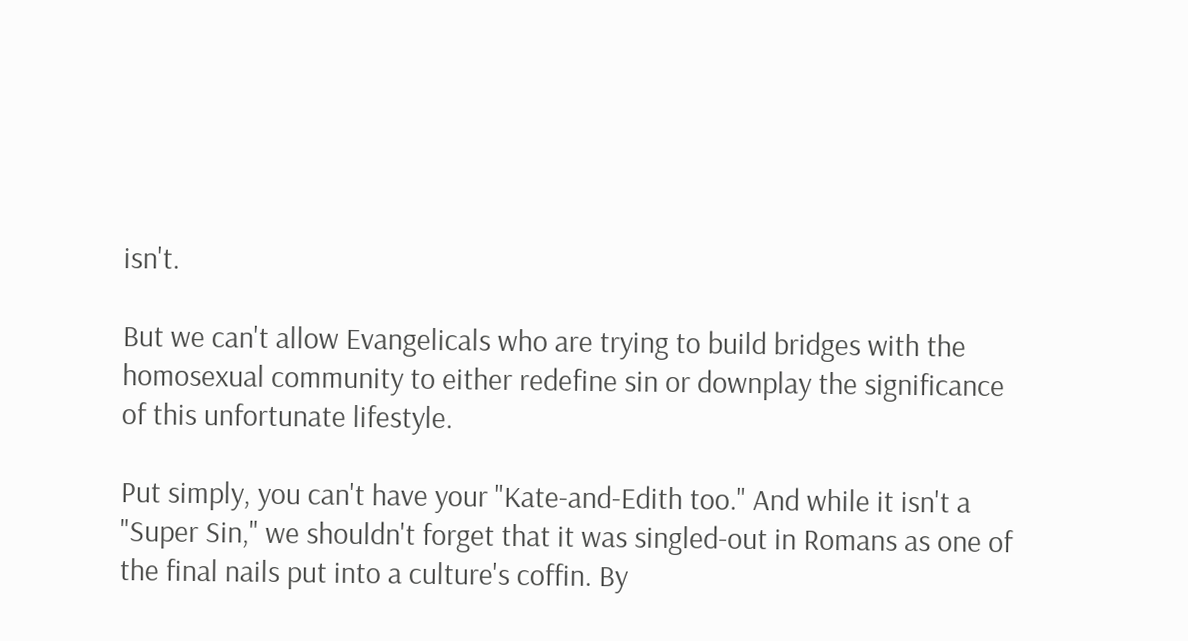isn't.

But we can't allow Evangelicals who are trying to build bridges with the homosexual community to either redefine sin or downplay the significance of this unfortunate lifestyle.

Put simply, you can't have your "Kate-and-Edith too." And while it isn't a "Super Sin," we shouldn't forget that it was singled-out in Romans as one of the final nails put into a culture's coffin. By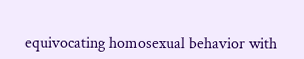equivocating homosexual behavior with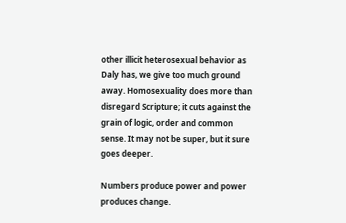other illicit heterosexual behavior as Daly has, we give too much ground away. Homosexuality does more than disregard Scripture; it cuts against the grain of logic, order and common sense. It may not be super, but it sure goes deeper.

Numbers produce power and power produces change.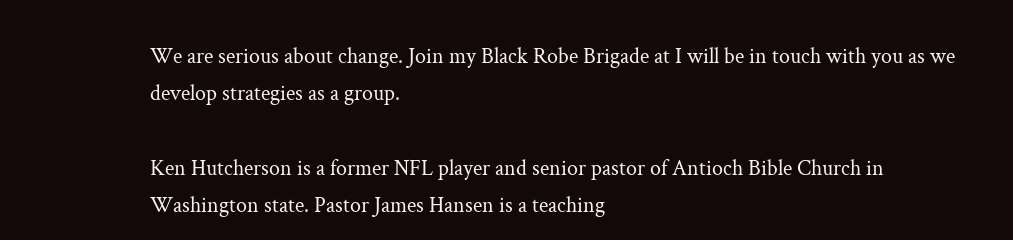We are serious about change. Join my Black Robe Brigade at I will be in touch with you as we develop strategies as a group.

Ken Hutcherson is a former NFL player and senior pastor of Antioch Bible Church in Washington state. Pastor James Hansen is a teaching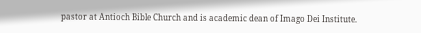pastor at Antioch Bible Church and is academic dean of Imago Dei Institute.